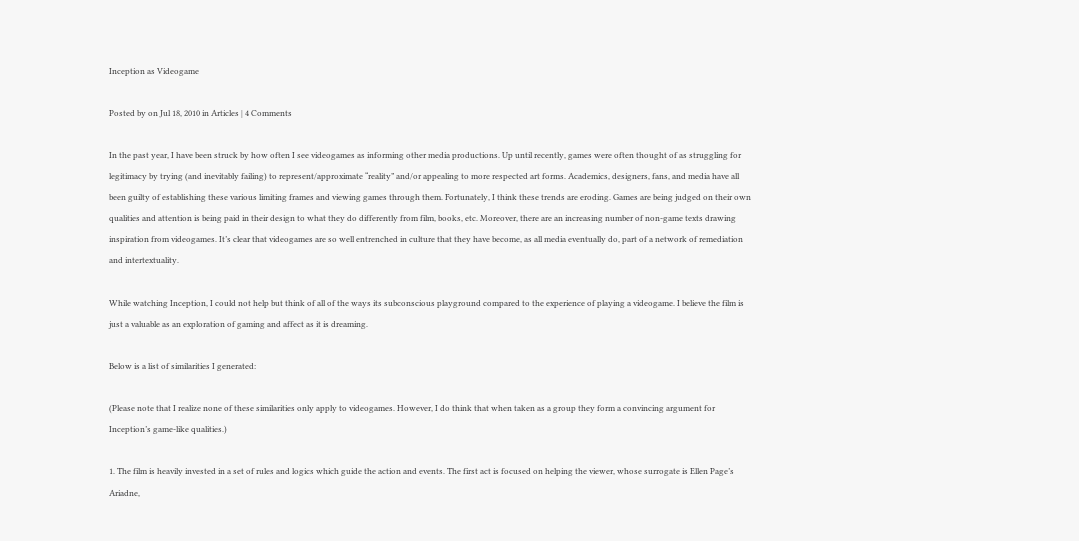Inception as Videogame

Posted by on Jul 18, 2010 in Articles | 4 Comments

In the past year, I have been struck by how often I see videogames as informing other media productions. Up until recently, games were often thought of as struggling for legitimacy by trying (and inevitably failing) to represent/approximate “reality” and/or appealing to more respected art forms. Academics, designers, fans, and media have all been guilty of establishing these various limiting frames and viewing games through them. Fortunately, I think these trends are eroding. Games are being judged on their own qualities and attention is being paid in their design to what they do differently from film, books, etc. Moreover, there are an increasing number of non-game texts drawing inspiration from videogames. It’s clear that videogames are so well entrenched in culture that they have become, as all media eventually do, part of a network of remediation and intertextuality.

While watching Inception, I could not help but think of all of the ways its subconscious playground compared to the experience of playing a videogame. I believe the film is just a valuable as an exploration of gaming and affect as it is dreaming.

Below is a list of similarities I generated:

(Please note that I realize none of these similarities only apply to videogames. However, I do think that when taken as a group they form a convincing argument for Inception’s game-like qualities.)

1. The film is heavily invested in a set of rules and logics which guide the action and events. The first act is focused on helping the viewer, whose surrogate is Ellen Page’s Ariadne,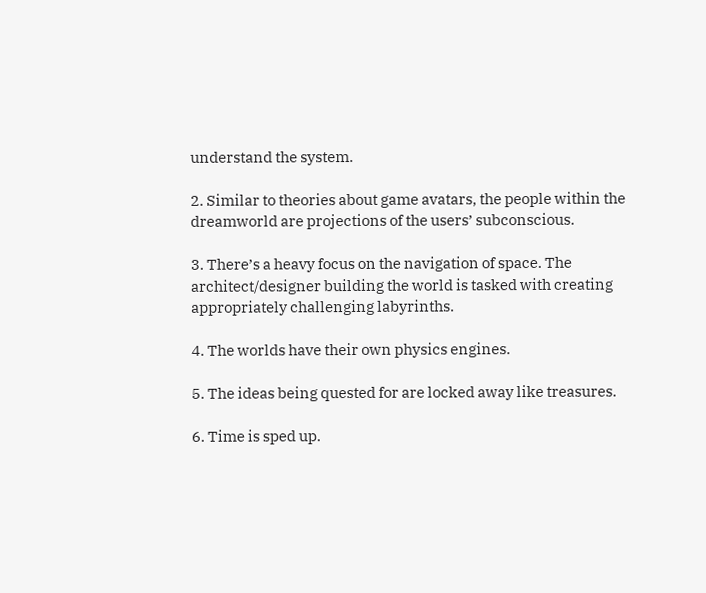understand the system.

2. Similar to theories about game avatars, the people within the dreamworld are projections of the users’ subconscious.

3. There’s a heavy focus on the navigation of space. The architect/designer building the world is tasked with creating appropriately challenging labyrinths.

4. The worlds have their own physics engines.

5. The ideas being quested for are locked away like treasures.

6. Time is sped up.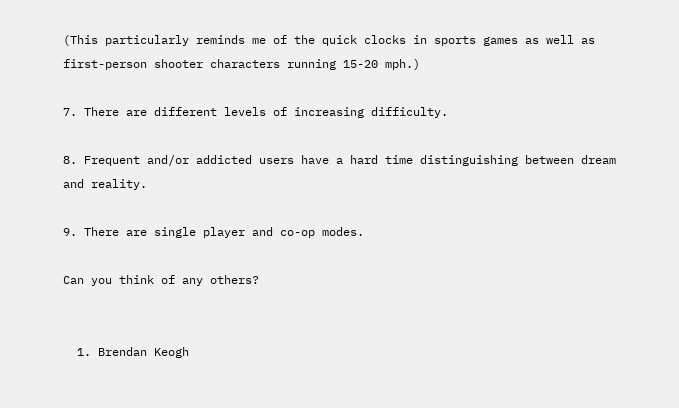(This particularly reminds me of the quick clocks in sports games as well as first-person shooter characters running 15-20 mph.)

7. There are different levels of increasing difficulty.

8. Frequent and/or addicted users have a hard time distinguishing between dream and reality.

9. There are single player and co-op modes.

Can you think of any others?


  1. Brendan Keogh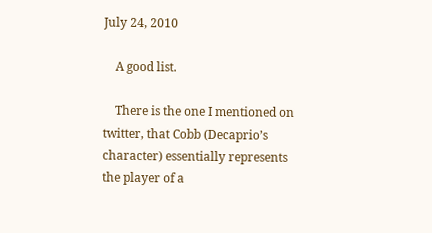July 24, 2010

    A good list.

    There is the one I mentioned on twitter, that Cobb (Decaprio’s character) essentially represents the player of a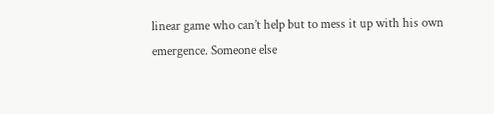linear game who can’t help but to mess it up with his own emergence. Someone else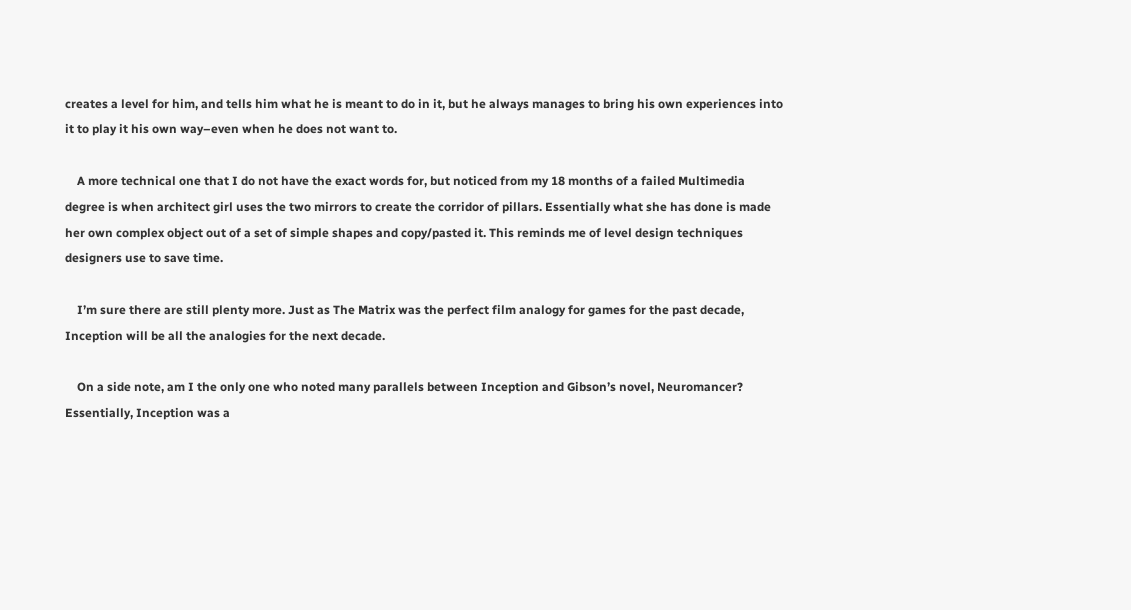creates a level for him, and tells him what he is meant to do in it, but he always manages to bring his own experiences into it to play it his own way–even when he does not want to.

    A more technical one that I do not have the exact words for, but noticed from my 18 months of a failed Multimedia degree is when architect girl uses the two mirrors to create the corridor of pillars. Essentially what she has done is made her own complex object out of a set of simple shapes and copy/pasted it. This reminds me of level design techniques designers use to save time.

    I’m sure there are still plenty more. Just as The Matrix was the perfect film analogy for games for the past decade, Inception will be all the analogies for the next decade.

    On a side note, am I the only one who noted many parallels between Inception and Gibson’s novel, Neuromancer? Essentially, Inception was a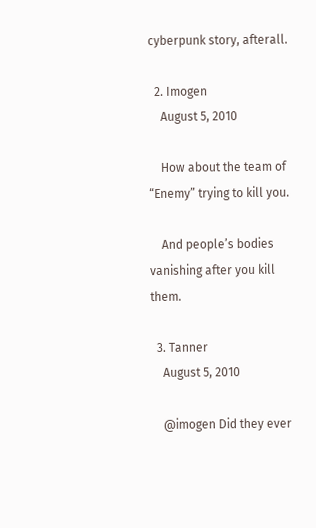cyberpunk story, afterall.

  2. Imogen
    August 5, 2010

    How about the team of “Enemy” trying to kill you.

    And people’s bodies vanishing after you kill them.

  3. Tanner
    August 5, 2010

    @imogen Did they ever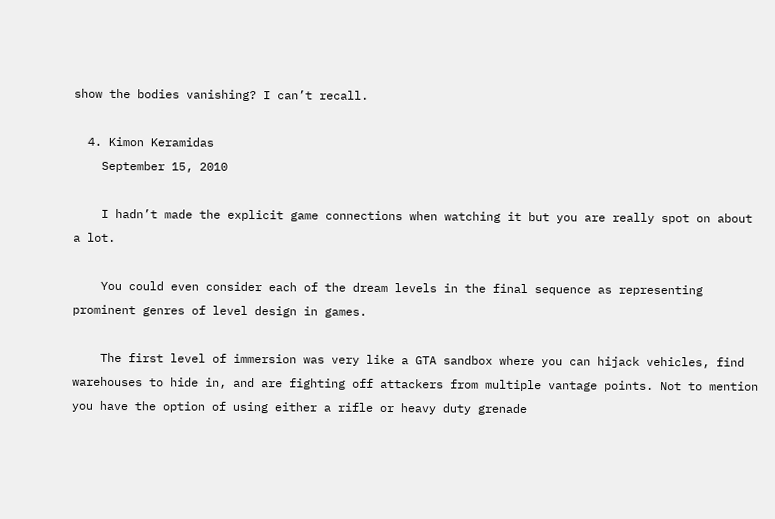show the bodies vanishing? I can’t recall.

  4. Kimon Keramidas
    September 15, 2010

    I hadn’t made the explicit game connections when watching it but you are really spot on about a lot.

    You could even consider each of the dream levels in the final sequence as representing prominent genres of level design in games.

    The first level of immersion was very like a GTA sandbox where you can hijack vehicles, find warehouses to hide in, and are fighting off attackers from multiple vantage points. Not to mention you have the option of using either a rifle or heavy duty grenade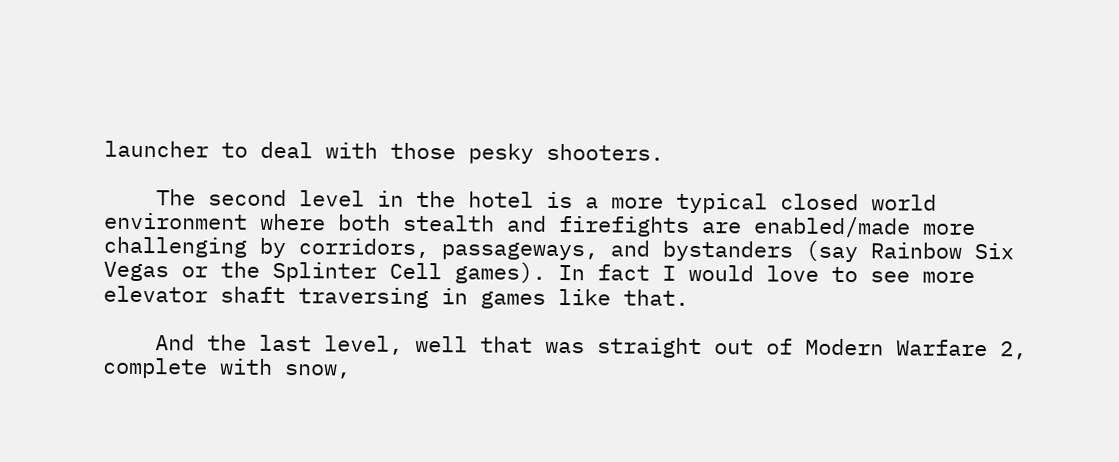launcher to deal with those pesky shooters.

    The second level in the hotel is a more typical closed world environment where both stealth and firefights are enabled/made more challenging by corridors, passageways, and bystanders (say Rainbow Six Vegas or the Splinter Cell games). In fact I would love to see more elevator shaft traversing in games like that.

    And the last level, well that was straight out of Modern Warfare 2, complete with snow,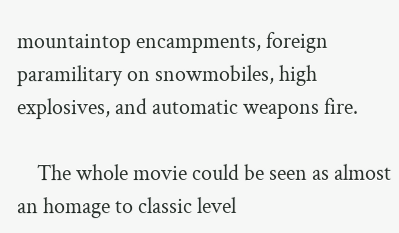mountaintop encampments, foreign paramilitary on snowmobiles, high explosives, and automatic weapons fire.

    The whole movie could be seen as almost an homage to classic level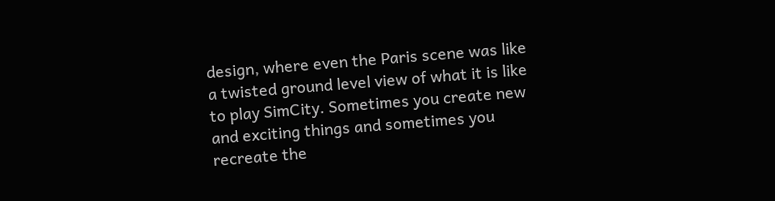design, where even the Paris scene was like a twisted ground level view of what it is like to play SimCity. Sometimes you create new and exciting things and sometimes you recreate the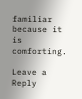familiar because it is comforting.

Leave a Reply